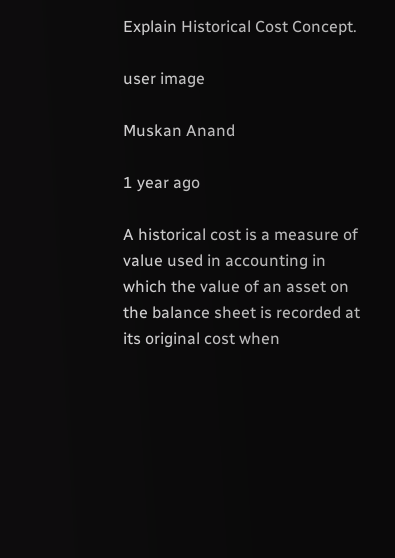Explain Historical Cost Concept.

user image

Muskan Anand

1 year ago

A historical cost is a measure of value used in accounting in which the value of an asset on the balance sheet is recorded at its original cost when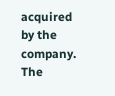acquired by the company. The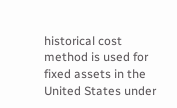historical cost method is used for fixed assets in the United States under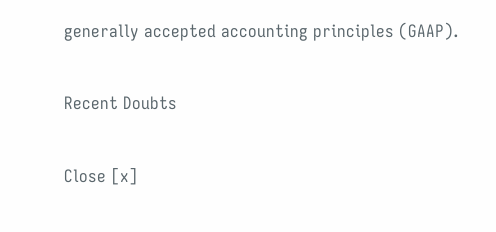generally accepted accounting principles (GAAP).

Recent Doubts

Close [x]